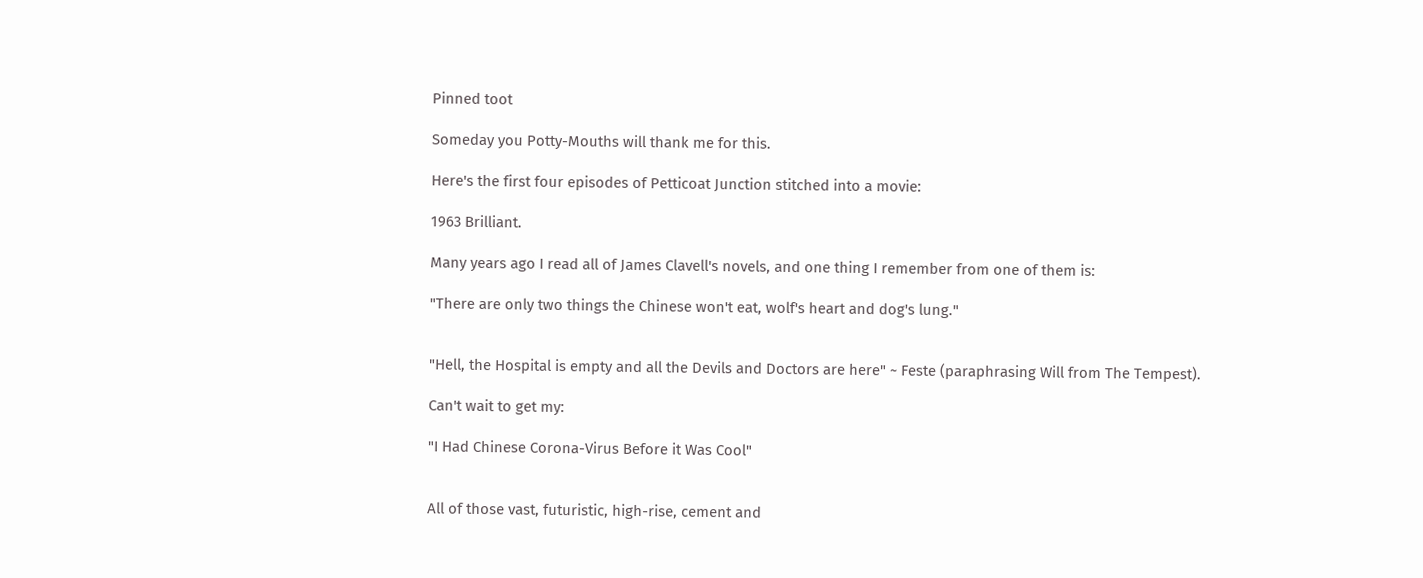Pinned toot

Someday you Potty-Mouths will thank me for this.

Here's the first four episodes of Petticoat Junction stitched into a movie:

1963 Brilliant.

Many years ago I read all of James Clavell's novels, and one thing I remember from one of them is:

"There are only two things the Chinese won't eat, wolf's heart and dog's lung."


"Hell, the Hospital is empty and all the Devils and Doctors are here" ~ Feste (paraphrasing Will from The Tempest).

Can't wait to get my:

"I Had Chinese Corona-Virus Before it Was Cool"


All of those vast, futuristic, high-rise, cement and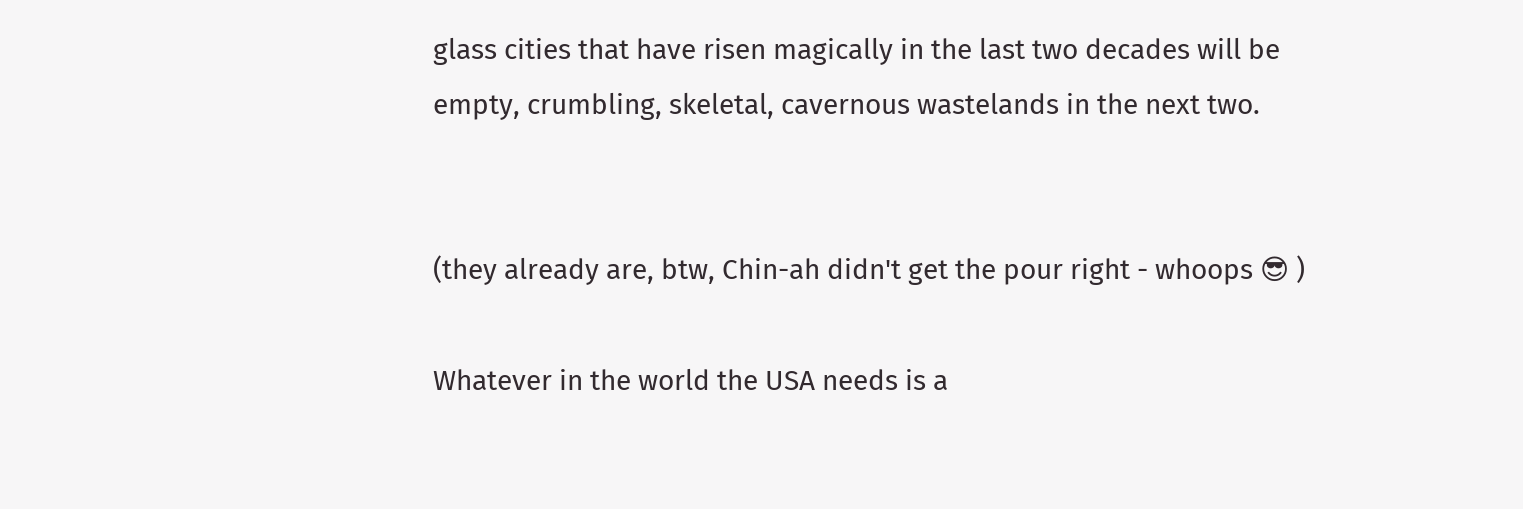glass cities that have risen magically in the last two decades will be empty, crumbling, skeletal, cavernous wastelands in the next two.


(they already are, btw, Chin-ah didn't get the pour right - whoops 😎 )

Whatever in the world the USA needs is a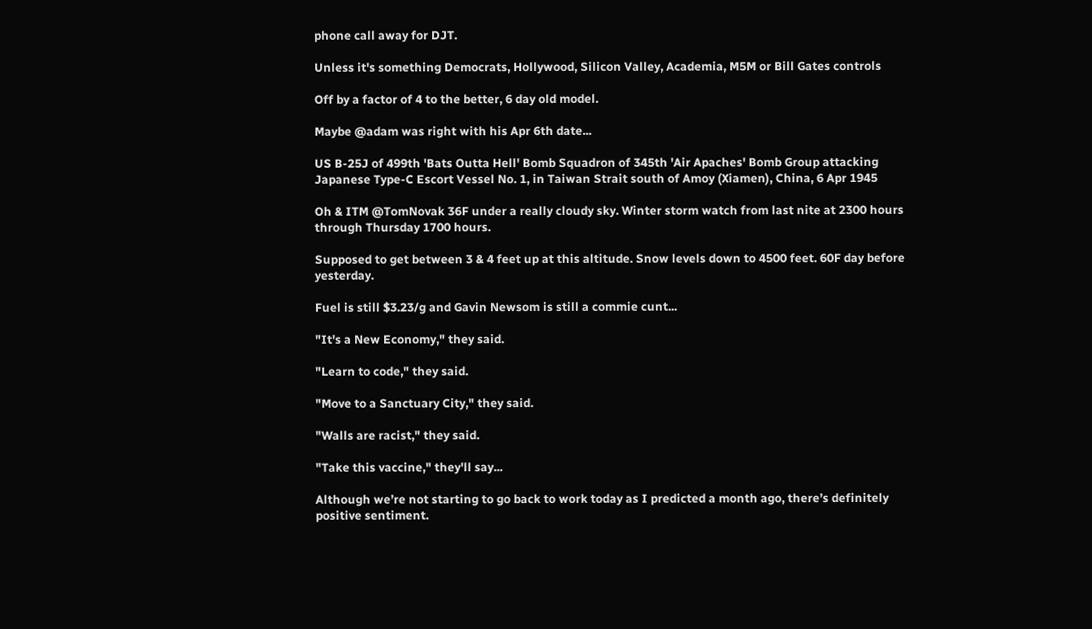phone call away for DJT.

Unless it's something Democrats, Hollywood, Silicon Valley, Academia, M5M or Bill Gates controls

Off by a factor of 4 to the better, 6 day old model.

Maybe @adam was right with his Apr 6th date...

US B-25J of 499th 'Bats Outta Hell' Bomb Squadron of 345th 'Air Apaches' Bomb Group attacking Japanese Type-C Escort Vessel No. 1, in Taiwan Strait south of Amoy (Xiamen), China, 6 Apr 1945

Oh & ITM @TomNovak 36F under a really cloudy sky. Winter storm watch from last nite at 2300 hours through Thursday 1700 hours.

Supposed to get between 3 & 4 feet up at this altitude. Snow levels down to 4500 feet. 60F day before yesterday.

Fuel is still $3.23/g and Gavin Newsom is still a commie cunt...

"It's a New Economy," they said.

"Learn to code," they said.

"Move to a Sanctuary City," they said.

"Walls are racist," they said.

"Take this vaccine," they'll say...

Although we’re not starting to go back to work today as I predicted a month ago, there’s definitely positive sentiment.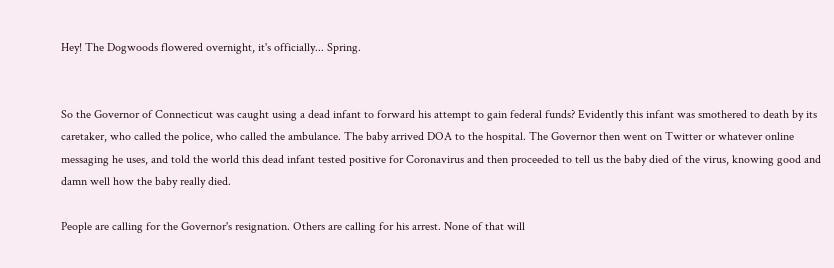Hey! The Dogwoods flowered overnight, it's officially... Spring.


So the Governor of Connecticut was caught using a dead infant to forward his attempt to gain federal funds? Evidently this infant was smothered to death by its caretaker, who called the police, who called the ambulance. The baby arrived DOA to the hospital. The Governor then went on Twitter or whatever online messaging he uses, and told the world this dead infant tested positive for Coronavirus and then proceeded to tell us the baby died of the virus, knowing good and damn well how the baby really died.

People are calling for the Governor's resignation. Others are calling for his arrest. None of that will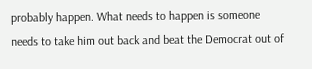probably happen. What needs to happen is someone needs to take him out back and beat the Democrat out of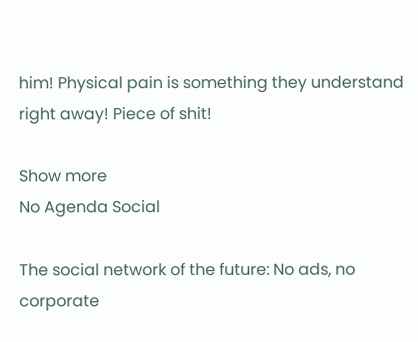him! Physical pain is something they understand right away! Piece of shit!

Show more
No Agenda Social

The social network of the future: No ads, no corporate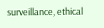surveillance, ethical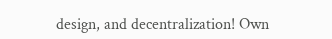design, and decentralization! Own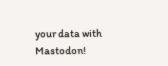your data with Mastodon!